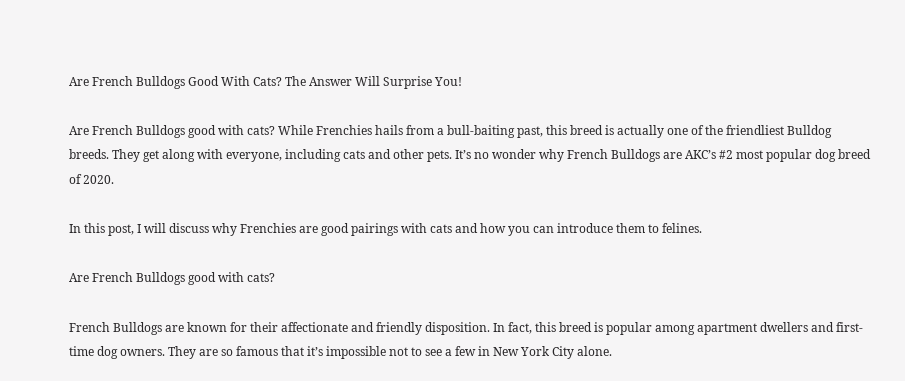Are French Bulldogs Good With Cats? The Answer Will Surprise You!

Are French Bulldogs good with cats? While Frenchies hails from a bull-baiting past, this breed is actually one of the friendliest Bulldog breeds. They get along with everyone, including cats and other pets. It’s no wonder why French Bulldogs are AKC’s #2 most popular dog breed of 2020.

In this post, I will discuss why Frenchies are good pairings with cats and how you can introduce them to felines.

Are French Bulldogs good with cats?

French Bulldogs are known for their affectionate and friendly disposition. In fact, this breed is popular among apartment dwellers and first-time dog owners. They are so famous that it’s impossible not to see a few in New York City alone.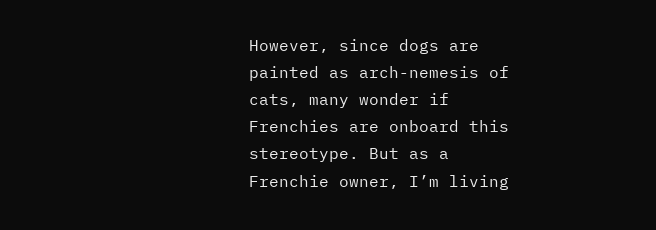However, since dogs are painted as arch-nemesis of cats, many wonder if Frenchies are onboard this stereotype. But as a Frenchie owner, I’m living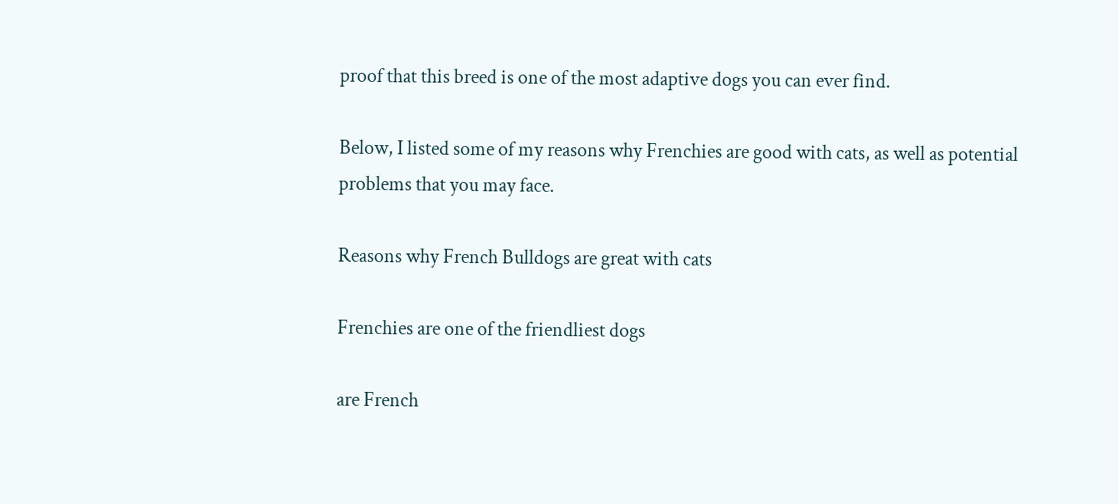proof that this breed is one of the most adaptive dogs you can ever find.

Below, I listed some of my reasons why Frenchies are good with cats, as well as potential problems that you may face.

Reasons why French Bulldogs are great with cats

Frenchies are one of the friendliest dogs

are French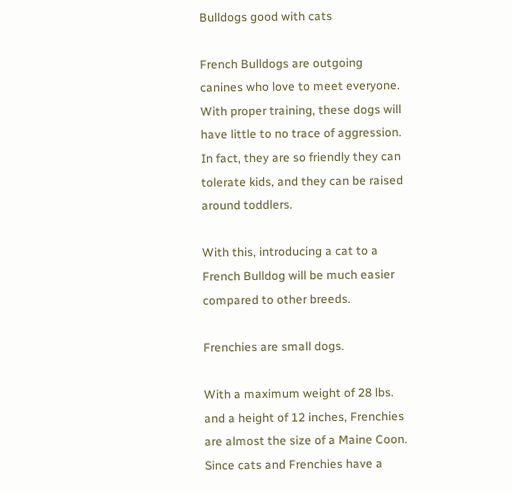Bulldogs good with cats

French Bulldogs are outgoing canines who love to meet everyone. With proper training, these dogs will have little to no trace of aggression. In fact, they are so friendly they can tolerate kids, and they can be raised around toddlers.

With this, introducing a cat to a French Bulldog will be much easier compared to other breeds.

Frenchies are small dogs.

With a maximum weight of 28 lbs. and a height of 12 inches, Frenchies are almost the size of a Maine Coon. Since cats and Frenchies have a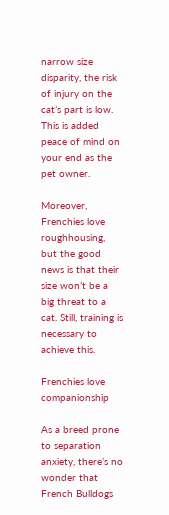narrow size disparity, the risk of injury on the cat’s part is low.  This is added peace of mind on your end as the pet owner.

Moreover, Frenchies love roughhousing, but the good news is that their size won’t be a big threat to a cat. Still, training is necessary to achieve this.

Frenchies love companionship

As a breed prone to separation anxiety, there’s no wonder that French Bulldogs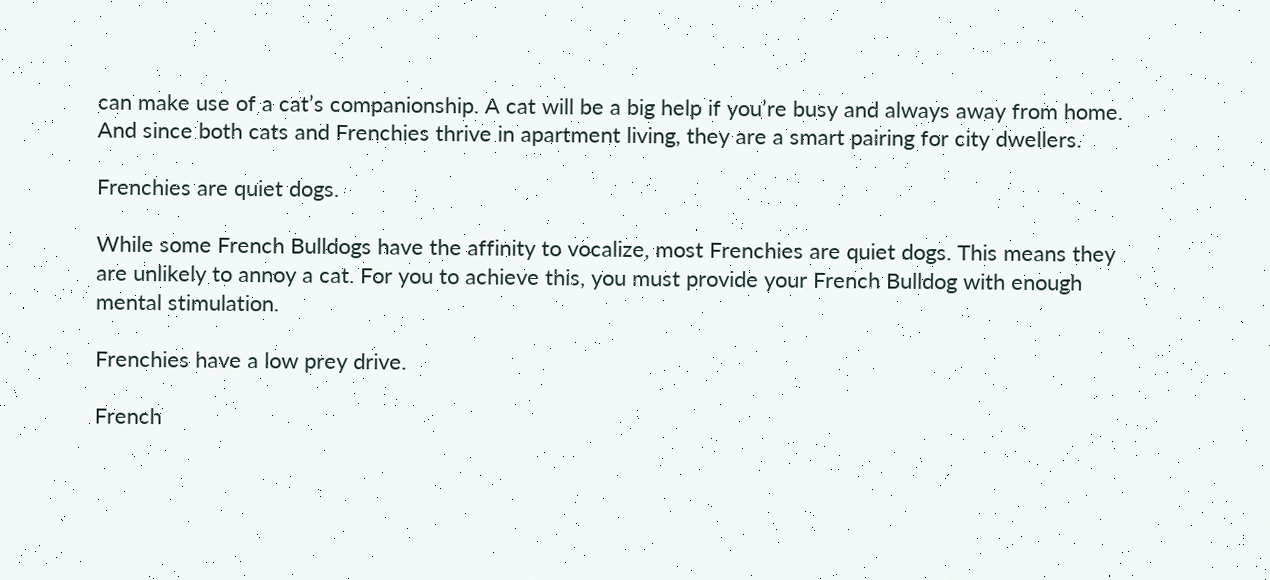can make use of a cat’s companionship. A cat will be a big help if you’re busy and always away from home. And since both cats and Frenchies thrive in apartment living, they are a smart pairing for city dwellers.

Frenchies are quiet dogs.

While some French Bulldogs have the affinity to vocalize, most Frenchies are quiet dogs. This means they are unlikely to annoy a cat. For you to achieve this, you must provide your French Bulldog with enough mental stimulation.

Frenchies have a low prey drive.

French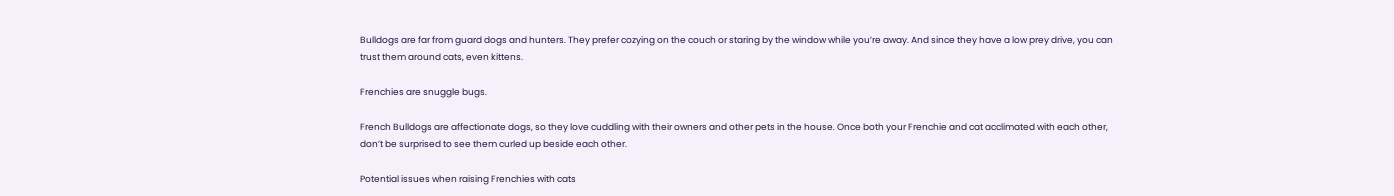Bulldogs are far from guard dogs and hunters. They prefer cozying on the couch or staring by the window while you’re away. And since they have a low prey drive, you can trust them around cats, even kittens.

Frenchies are snuggle bugs.

French Bulldogs are affectionate dogs, so they love cuddling with their owners and other pets in the house. Once both your Frenchie and cat acclimated with each other, don’t be surprised to see them curled up beside each other.

Potential issues when raising Frenchies with cats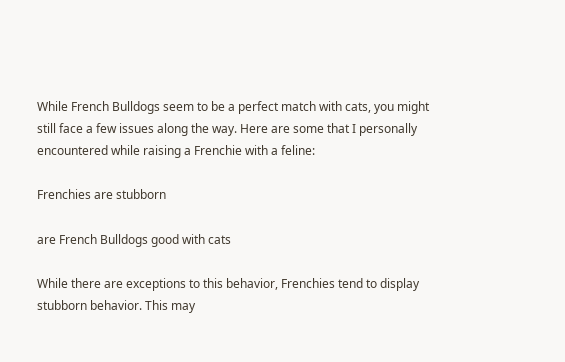While French Bulldogs seem to be a perfect match with cats, you might still face a few issues along the way. Here are some that I personally encountered while raising a Frenchie with a feline:

Frenchies are stubborn

are French Bulldogs good with cats

While there are exceptions to this behavior, Frenchies tend to display stubborn behavior. This may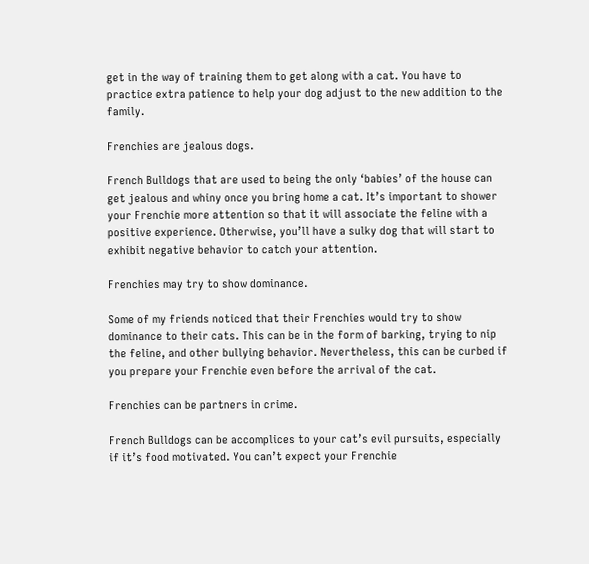get in the way of training them to get along with a cat. You have to practice extra patience to help your dog adjust to the new addition to the family.

Frenchies are jealous dogs.

French Bulldogs that are used to being the only ‘babies’ of the house can get jealous and whiny once you bring home a cat. It’s important to shower your Frenchie more attention so that it will associate the feline with a positive experience. Otherwise, you’ll have a sulky dog that will start to exhibit negative behavior to catch your attention.

Frenchies may try to show dominance.

Some of my friends noticed that their Frenchies would try to show dominance to their cats. This can be in the form of barking, trying to nip the feline, and other bullying behavior. Nevertheless, this can be curbed if you prepare your Frenchie even before the arrival of the cat.

Frenchies can be partners in crime.

French Bulldogs can be accomplices to your cat’s evil pursuits, especially if it’s food motivated. You can’t expect your Frenchie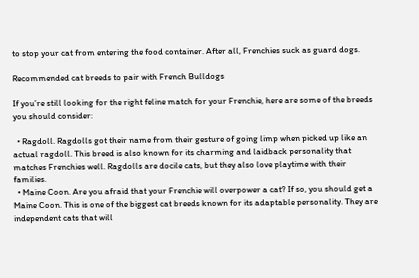to stop your cat from entering the food container. After all, Frenchies suck as guard dogs.

Recommended cat breeds to pair with French Bulldogs

If you’re still looking for the right feline match for your Frenchie, here are some of the breeds you should consider:

  • Ragdoll. Ragdolls got their name from their gesture of going limp when picked up like an actual ragdoll. This breed is also known for its charming and laidback personality that matches Frenchies well. Ragdolls are docile cats, but they also love playtime with their families.
  • Maine Coon. Are you afraid that your Frenchie will overpower a cat? If so, you should get a Maine Coon. This is one of the biggest cat breeds known for its adaptable personality. They are independent cats that will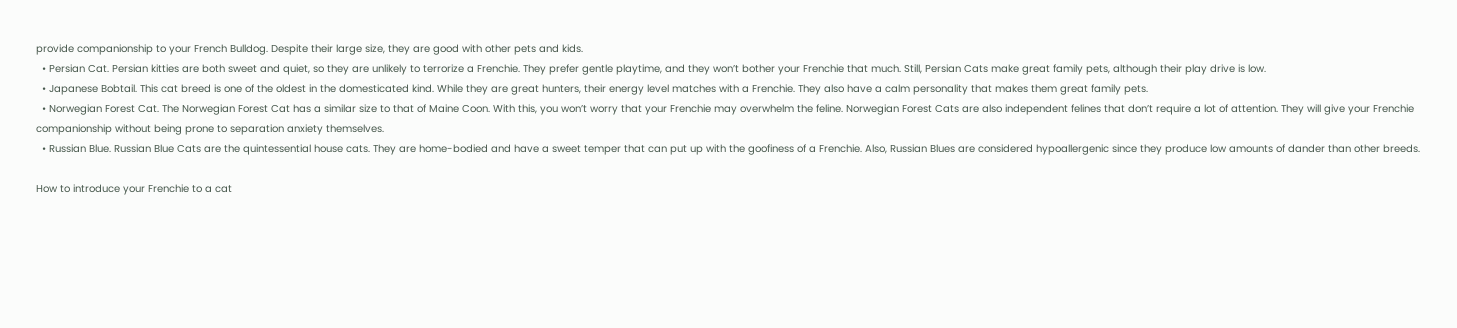provide companionship to your French Bulldog. Despite their large size, they are good with other pets and kids.
  • Persian Cat. Persian kitties are both sweet and quiet, so they are unlikely to terrorize a Frenchie. They prefer gentle playtime, and they won’t bother your Frenchie that much. Still, Persian Cats make great family pets, although their play drive is low.
  • Japanese Bobtail. This cat breed is one of the oldest in the domesticated kind. While they are great hunters, their energy level matches with a Frenchie. They also have a calm personality that makes them great family pets.
  • Norwegian Forest Cat. The Norwegian Forest Cat has a similar size to that of Maine Coon. With this, you won’t worry that your Frenchie may overwhelm the feline. Norwegian Forest Cats are also independent felines that don’t require a lot of attention. They will give your Frenchie companionship without being prone to separation anxiety themselves.
  • Russian Blue. Russian Blue Cats are the quintessential house cats. They are home-bodied and have a sweet temper that can put up with the goofiness of a Frenchie. Also, Russian Blues are considered hypoallergenic since they produce low amounts of dander than other breeds.

How to introduce your Frenchie to a cat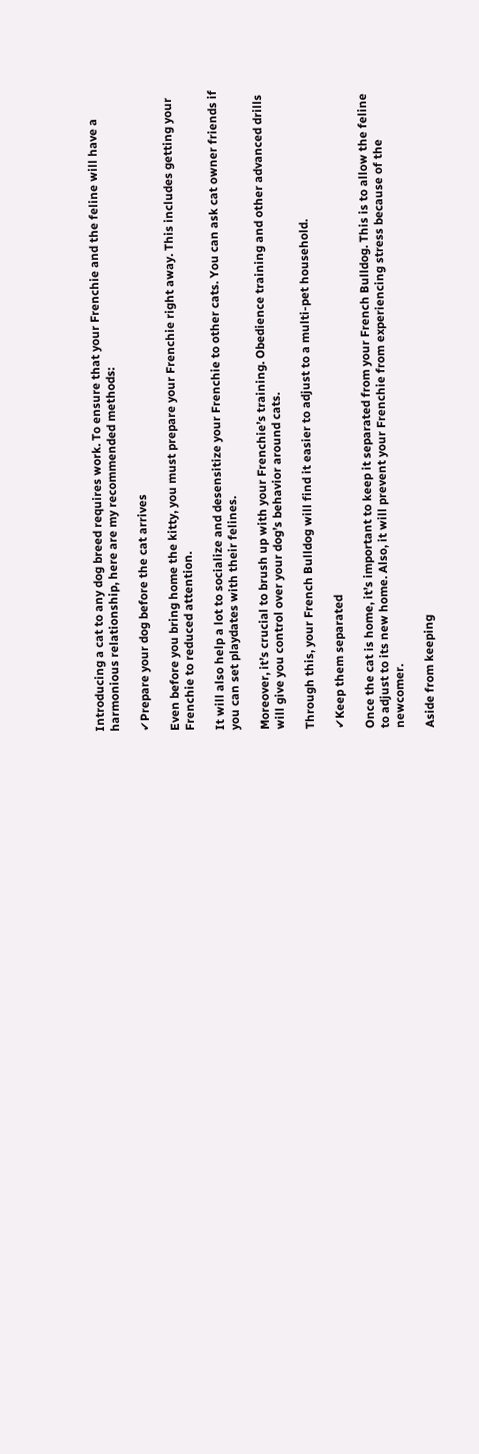Introducing a cat to any dog breed requires work. To ensure that your Frenchie and the feline will have a harmonious relationship, here are my recommended methods:

✔Prepare your dog before the cat arrives

Even before you bring home the kitty, you must prepare your Frenchie right away. This includes getting your Frenchie to reduced attention.

It will also help a lot to socialize and desensitize your Frenchie to other cats. You can ask cat owner friends if you can set playdates with their felines.

Moreover, it’s crucial to brush up with your Frenchie’s training. Obedience training and other advanced drills will give you control over your dog’s behavior around cats.

Through this, your French Bulldog will find it easier to adjust to a multi-pet household.

✔Keep them separated

Once the cat is home, it’s important to keep it separated from your French Bulldog. This is to allow the feline to adjust to its new home. Also, it will prevent your Frenchie from experiencing stress because of the newcomer.

Aside from keeping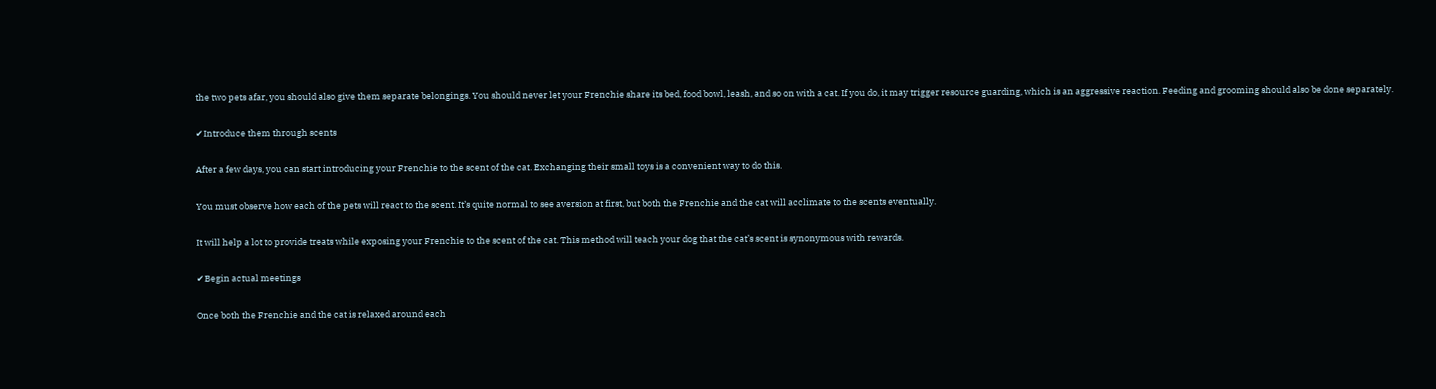the two pets afar, you should also give them separate belongings. You should never let your Frenchie share its bed, food bowl, leash, and so on with a cat. If you do, it may trigger resource guarding, which is an aggressive reaction. Feeding and grooming should also be done separately.

✔Introduce them through scents

After a few days, you can start introducing your Frenchie to the scent of the cat. Exchanging their small toys is a convenient way to do this.

You must observe how each of the pets will react to the scent. It’s quite normal to see aversion at first, but both the Frenchie and the cat will acclimate to the scents eventually.

It will help a lot to provide treats while exposing your Frenchie to the scent of the cat. This method will teach your dog that the cat’s scent is synonymous with rewards.

✔Begin actual meetings

Once both the Frenchie and the cat is relaxed around each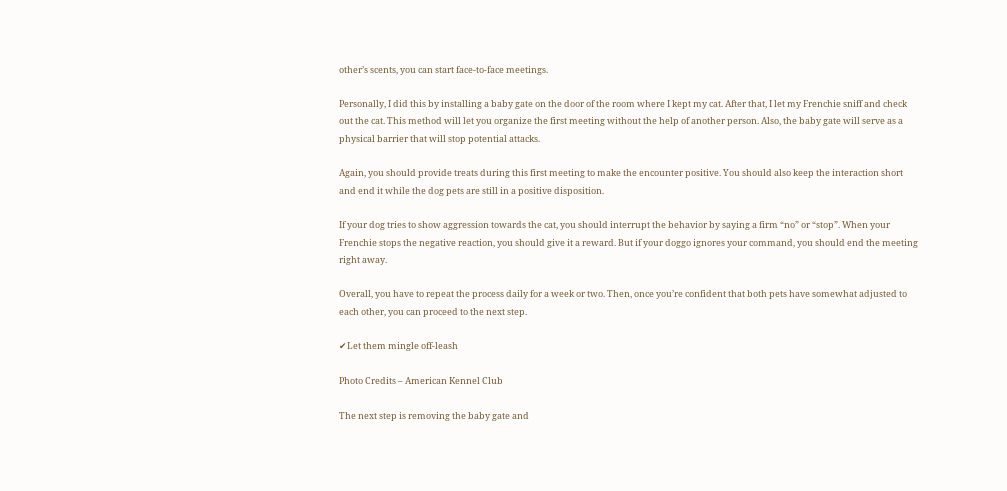other’s scents, you can start face-to-face meetings.

Personally, I did this by installing a baby gate on the door of the room where I kept my cat. After that, I let my Frenchie sniff and check out the cat. This method will let you organize the first meeting without the help of another person. Also, the baby gate will serve as a physical barrier that will stop potential attacks.

Again, you should provide treats during this first meeting to make the encounter positive. You should also keep the interaction short and end it while the dog pets are still in a positive disposition.

If your dog tries to show aggression towards the cat, you should interrupt the behavior by saying a firm “no” or “stop”. When your Frenchie stops the negative reaction, you should give it a reward. But if your doggo ignores your command, you should end the meeting right away.

Overall, you have to repeat the process daily for a week or two. Then, once you’re confident that both pets have somewhat adjusted to each other, you can proceed to the next step.

✔Let them mingle off-leash

Photo Credits – American Kennel Club

The next step is removing the baby gate and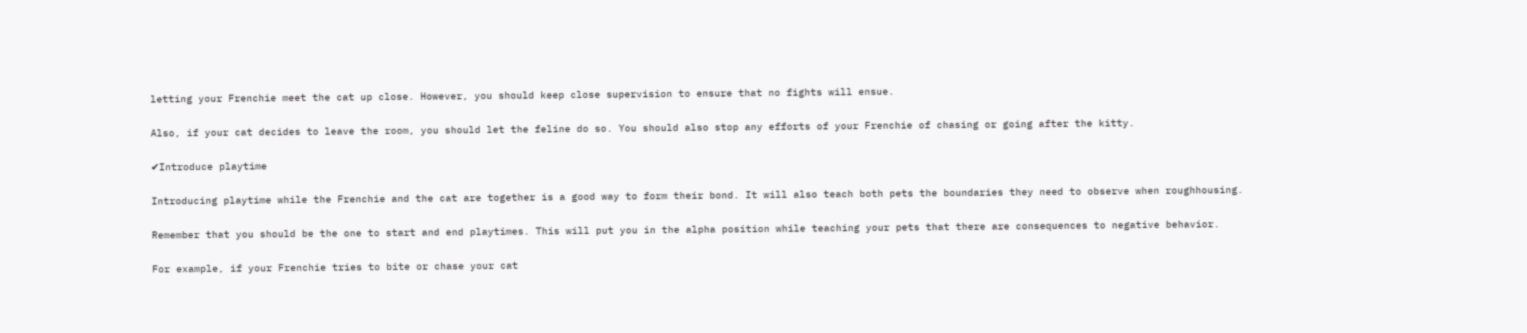letting your Frenchie meet the cat up close. However, you should keep close supervision to ensure that no fights will ensue.

Also, if your cat decides to leave the room, you should let the feline do so. You should also stop any efforts of your Frenchie of chasing or going after the kitty.

✔Introduce playtime

Introducing playtime while the Frenchie and the cat are together is a good way to form their bond. It will also teach both pets the boundaries they need to observe when roughhousing.

Remember that you should be the one to start and end playtimes. This will put you in the alpha position while teaching your pets that there are consequences to negative behavior.

For example, if your Frenchie tries to bite or chase your cat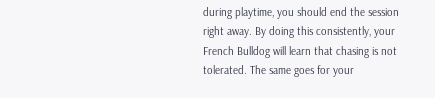during playtime, you should end the session right away. By doing this consistently, your French Bulldog will learn that chasing is not tolerated. The same goes for your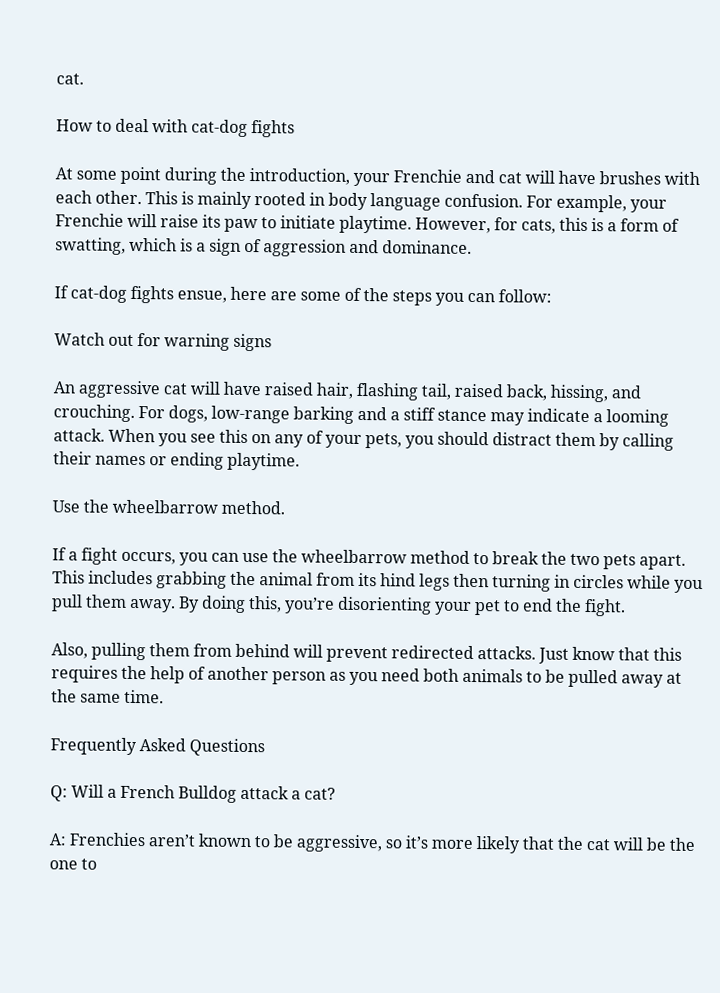cat.

How to deal with cat-dog fights

At some point during the introduction, your Frenchie and cat will have brushes with each other. This is mainly rooted in body language confusion. For example, your Frenchie will raise its paw to initiate playtime. However, for cats, this is a form of swatting, which is a sign of aggression and dominance.

If cat-dog fights ensue, here are some of the steps you can follow:

Watch out for warning signs

An aggressive cat will have raised hair, flashing tail, raised back, hissing, and crouching. For dogs, low-range barking and a stiff stance may indicate a looming attack. When you see this on any of your pets, you should distract them by calling their names or ending playtime.

Use the wheelbarrow method.

If a fight occurs, you can use the wheelbarrow method to break the two pets apart. This includes grabbing the animal from its hind legs then turning in circles while you pull them away. By doing this, you’re disorienting your pet to end the fight.

Also, pulling them from behind will prevent redirected attacks. Just know that this requires the help of another person as you need both animals to be pulled away at the same time.

Frequently Asked Questions

Q: Will a French Bulldog attack a cat?

A: Frenchies aren’t known to be aggressive, so it’s more likely that the cat will be the one to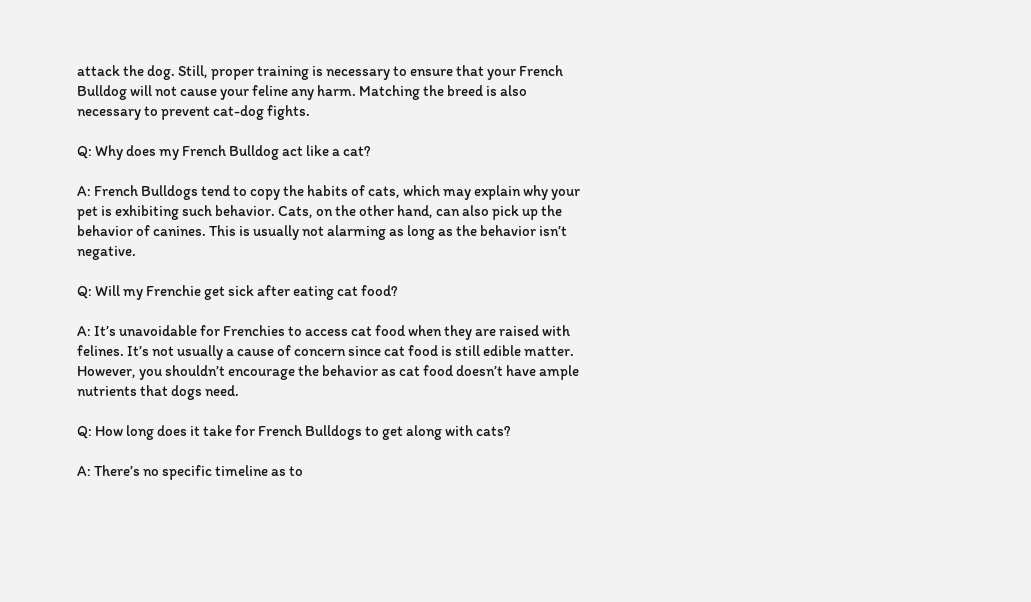attack the dog. Still, proper training is necessary to ensure that your French Bulldog will not cause your feline any harm. Matching the breed is also necessary to prevent cat-dog fights.

Q: Why does my French Bulldog act like a cat?

A: French Bulldogs tend to copy the habits of cats, which may explain why your pet is exhibiting such behavior. Cats, on the other hand, can also pick up the behavior of canines. This is usually not alarming as long as the behavior isn’t negative.

Q: Will my Frenchie get sick after eating cat food?

A: It’s unavoidable for Frenchies to access cat food when they are raised with felines. It’s not usually a cause of concern since cat food is still edible matter. However, you shouldn’t encourage the behavior as cat food doesn’t have ample nutrients that dogs need.

Q: How long does it take for French Bulldogs to get along with cats?

A: There’s no specific timeline as to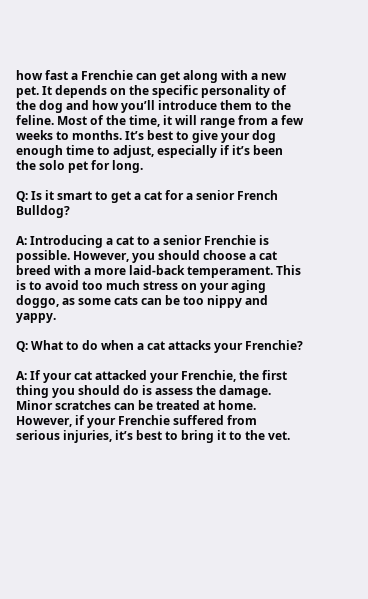how fast a Frenchie can get along with a new pet. It depends on the specific personality of the dog and how you’ll introduce them to the feline. Most of the time, it will range from a few weeks to months. It’s best to give your dog enough time to adjust, especially if it’s been the solo pet for long.

Q: Is it smart to get a cat for a senior French Bulldog?

A: Introducing a cat to a senior Frenchie is possible. However, you should choose a cat breed with a more laid-back temperament. This is to avoid too much stress on your aging doggo, as some cats can be too nippy and yappy.

Q: What to do when a cat attacks your Frenchie?

A: If your cat attacked your Frenchie, the first thing you should do is assess the damage. Minor scratches can be treated at home. However, if your Frenchie suffered from serious injuries, it’s best to bring it to the vet.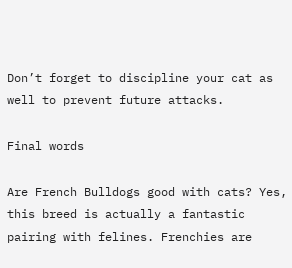Don’t forget to discipline your cat as well to prevent future attacks.

Final words

Are French Bulldogs good with cats? Yes, this breed is actually a fantastic pairing with felines. Frenchies are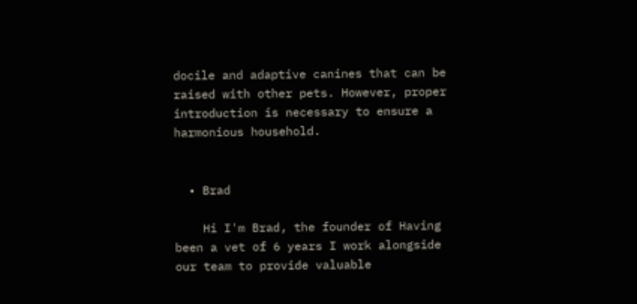docile and adaptive canines that can be raised with other pets. However, proper introduction is necessary to ensure a harmonious household.


  • Brad

    Hi I'm Brad, the founder of Having been a vet of 6 years I work alongside our team to provide valuable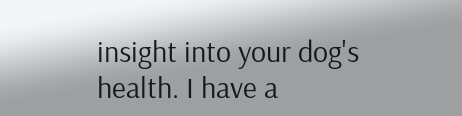insight into your dog's health. I have a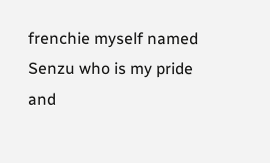frenchie myself named Senzu who is my pride and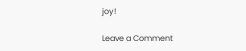joy!

Leave a Comment